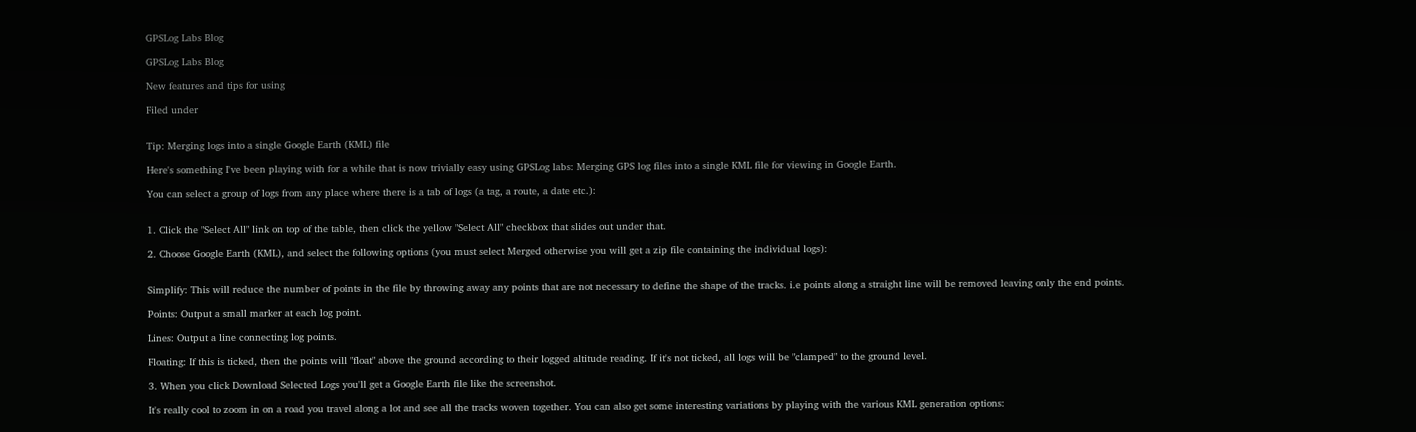GPSLog Labs Blog

GPSLog Labs Blog

New features and tips for using

Filed under


Tip: Merging logs into a single Google Earth (KML) file

Here's something I've been playing with for a while that is now trivially easy using GPSLog labs: Merging GPS log files into a single KML file for viewing in Google Earth.

You can select a group of logs from any place where there is a tab of logs (a tag, a route, a date etc.):


1. Click the "Select All" link on top of the table, then click the yellow "Select All" checkbox that slides out under that.

2. Choose Google Earth (KML), and select the following options (you must select Merged otherwise you will get a zip file containing the individual logs):


Simplify: This will reduce the number of points in the file by throwing away any points that are not necessary to define the shape of the tracks. i.e points along a straight line will be removed leaving only the end points.

Points: Output a small marker at each log point.

Lines: Output a line connecting log points.

Floating: If this is ticked, then the points will "float" above the ground according to their logged altitude reading. If it's not ticked, all logs will be "clamped" to the ground level.

3. When you click Download Selected Logs you'll get a Google Earth file like the screenshot.

It's really cool to zoom in on a road you travel along a lot and see all the tracks woven together. You can also get some interesting variations by playing with the various KML generation options: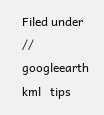Filed under  //  googleearth   kml   tips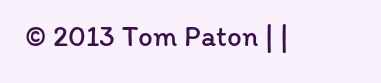© 2013 Tom Paton | |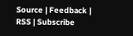Source | Feedback | RSS | Subscribe